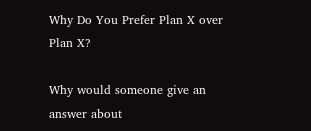Why Do You Prefer Plan X over Plan X?

Why would someone give an answer about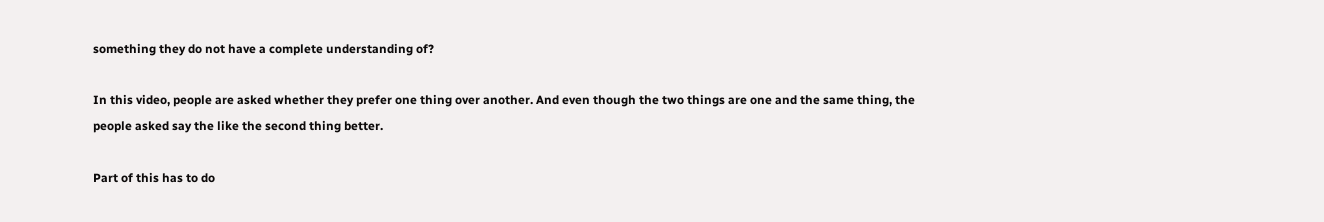something they do not have a complete understanding of?

In this video, people are asked whether they prefer one thing over another. And even though the two things are one and the same thing, the people asked say the like the second thing better.

Part of this has to do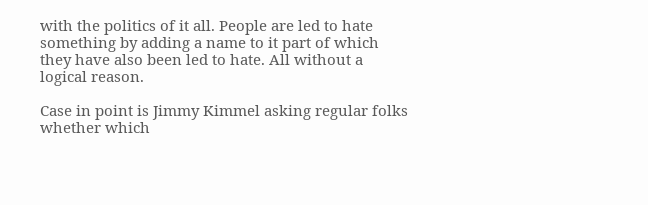with the politics of it all. People are led to hate something by adding a name to it part of which they have also been led to hate. All without a logical reason.

Case in point is Jimmy Kimmel asking regular folks whether which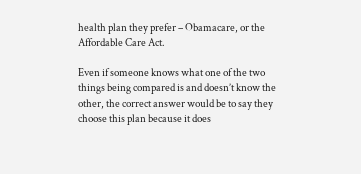health plan they prefer – Obamacare, or the Affordable Care Act.

Even if someone knows what one of the two things being compared is and doesn’t know the other, the correct answer would be to say they choose this plan because it does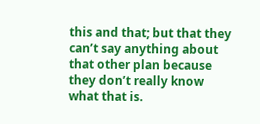this and that; but that they can’t say anything about that other plan because they don’t really know what that is.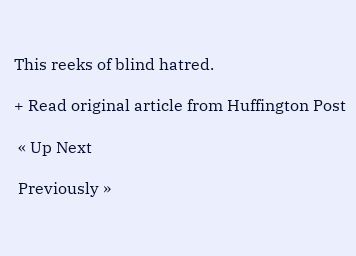This reeks of blind hatred.

+ Read original article from Huffington Post

 « Up Next

 Previously »